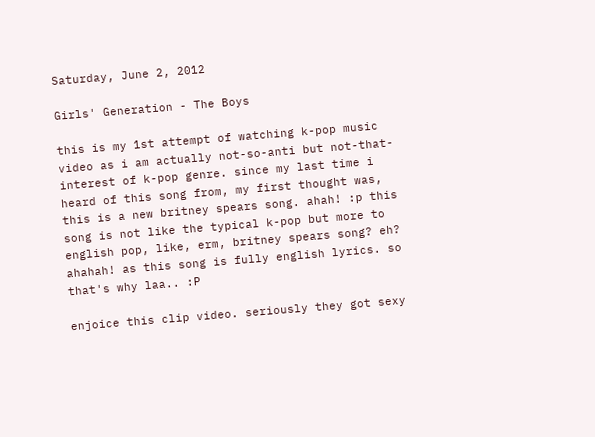Saturday, June 2, 2012

Girls' Generation - The Boys

this is my 1st attempt of watching k-pop music video as i am actually not-so-anti but not-that-interest of k-pop genre. since my last time i heard of this song from, my first thought was, this is a new britney spears song. ahah! :p this song is not like the typical k-pop but more to english pop, like, erm, britney spears song? eh? ahahah! as this song is fully english lyrics. so that's why laa.. :P

enjoice this clip video. seriously they got sexy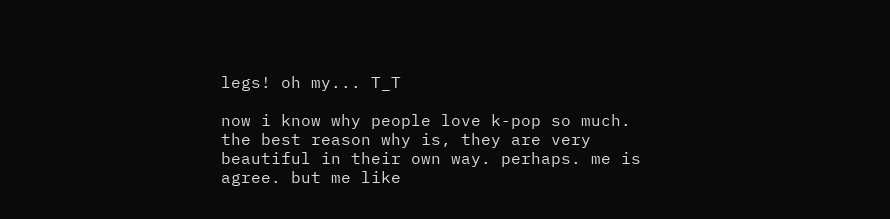legs! oh my... T_T

now i know why people love k-pop so much. the best reason why is, they are very beautiful in their own way. perhaps. me is agree. but me like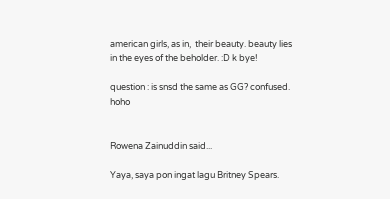american girls, as in,  their beauty. beauty lies in the eyes of the beholder. :D k bye!

question : is snsd the same as GG? confused. hoho


Rowena Zainuddin said...

Yaya, saya pon ingat lagu Britney Spears.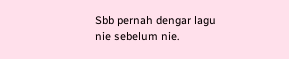Sbb pernah dengar lagu nie sebelum nie.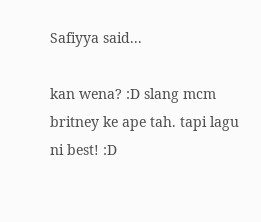Safiyya said...

kan wena? :D slang mcm britney ke ape tah. tapi lagu ni best! :D